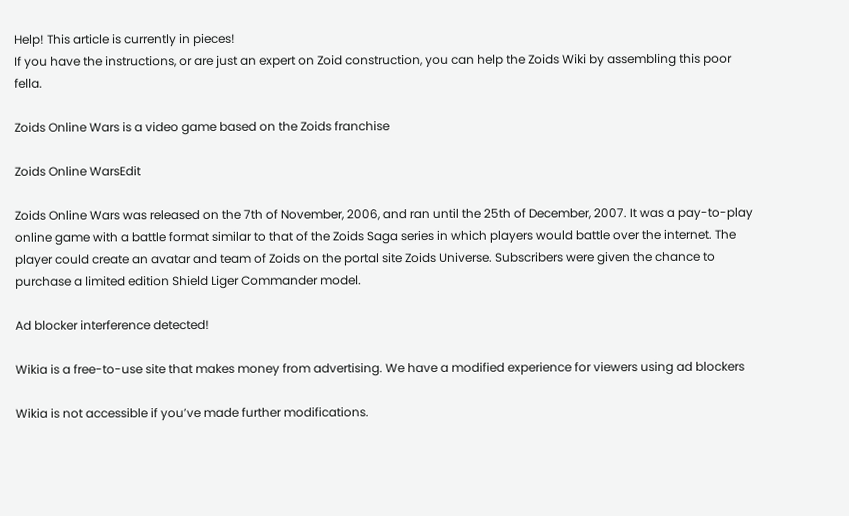Help! This article is currently in pieces!
If you have the instructions, or are just an expert on Zoid construction, you can help the Zoids Wiki by assembling this poor fella.

Zoids Online Wars is a video game based on the Zoids franchise

Zoids Online WarsEdit

Zoids Online Wars was released on the 7th of November, 2006, and ran until the 25th of December, 2007. It was a pay-to-play online game with a battle format similar to that of the Zoids Saga series in which players would battle over the internet. The player could create an avatar and team of Zoids on the portal site Zoids Universe. Subscribers were given the chance to purchase a limited edition Shield Liger Commander model.

Ad blocker interference detected!

Wikia is a free-to-use site that makes money from advertising. We have a modified experience for viewers using ad blockers

Wikia is not accessible if you’ve made further modifications.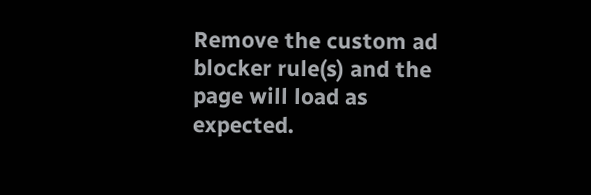Remove the custom ad blocker rule(s) and the page will load as expected.